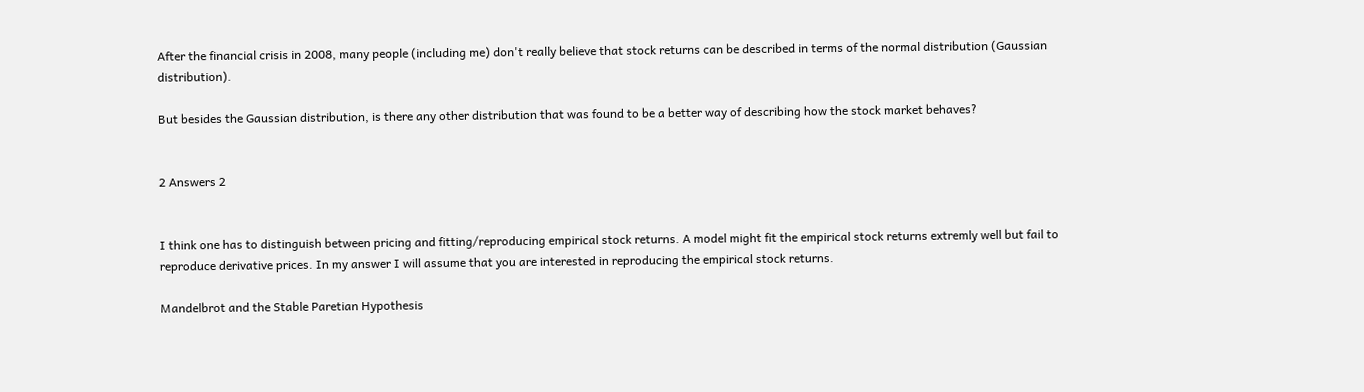After the financial crisis in 2008, many people (including me) don't really believe that stock returns can be described in terms of the normal distribution (Gaussian distribution).

But besides the Gaussian distribution, is there any other distribution that was found to be a better way of describing how the stock market behaves?


2 Answers 2


I think one has to distinguish between pricing and fitting/reproducing empirical stock returns. A model might fit the empirical stock returns extremly well but fail to reproduce derivative prices. In my answer I will assume that you are interested in reproducing the empirical stock returns.

Mandelbrot and the Stable Paretian Hypothesis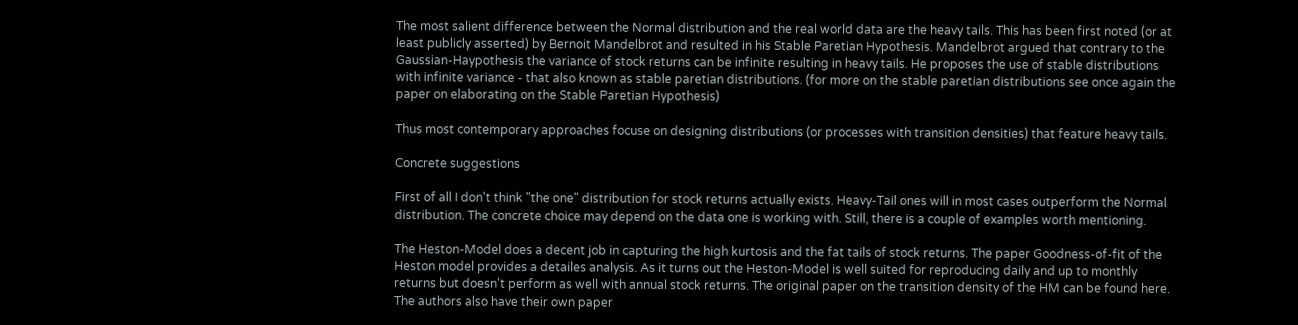The most salient difference between the Normal distribution and the real world data are the heavy tails. This has been first noted (or at least publicly asserted) by Bernoit Mandelbrot and resulted in his Stable Paretian Hypothesis. Mandelbrot argued that contrary to the Gaussian-Haypothesis the variance of stock returns can be infinite resulting in heavy tails. He proposes the use of stable distributions with infinite variance - that also known as stable paretian distributions. (for more on the stable paretian distributions see once again the paper on elaborating on the Stable Paretian Hypothesis)

Thus most contemporary approaches focuse on designing distributions (or processes with transition densities) that feature heavy tails.

Concrete suggestions

First of all I don't think "the one" distribution for stock returns actually exists. Heavy-Tail ones will in most cases outperform the Normal distribution. The concrete choice may depend on the data one is working with. Still, there is a couple of examples worth mentioning.

The Heston-Model does a decent job in capturing the high kurtosis and the fat tails of stock returns. The paper Goodness-of-fit of the Heston model provides a detailes analysis. As it turns out the Heston-Model is well suited for reproducing daily and up to monthly returns but doesn't perform as well with annual stock returns. The original paper on the transition density of the HM can be found here. The authors also have their own paper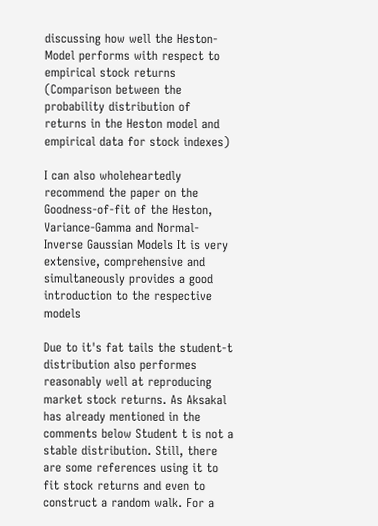discussing how well the Heston-Model performs with respect to empirical stock returns (Comparison between the probability distribution of returns in the Heston model and empirical data for stock indexes)

I can also wholeheartedly recommend the paper on the Goodness-of-fit of the Heston, Variance-Gamma and Normal-Inverse Gaussian Models It is very extensive, comprehensive and simultaneously provides a good introduction to the respective models

Due to it's fat tails the student-t distribution also performes reasonably well at reproducing market stock returns. As Aksakal has already mentioned in the comments below Student t is not a stable distribution. Still, there are some references using it to fit stock returns and even to construct a random walk. For a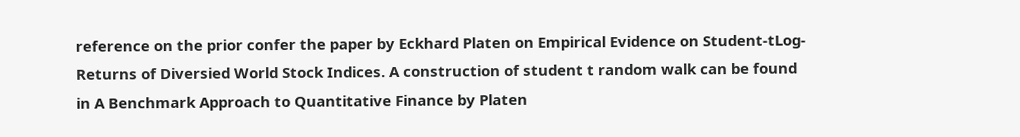reference on the prior confer the paper by Eckhard Platen on Empirical Evidence on Student-tLog-Returns of Diversied World Stock Indices. A construction of student t random walk can be found in A Benchmark Approach to Quantitative Finance by Platen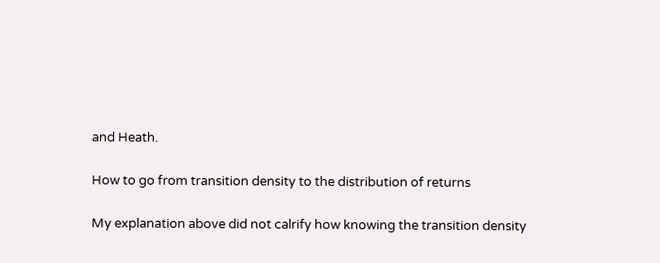and Heath.

How to go from transition density to the distribution of returns

My explanation above did not calrify how knowing the transition density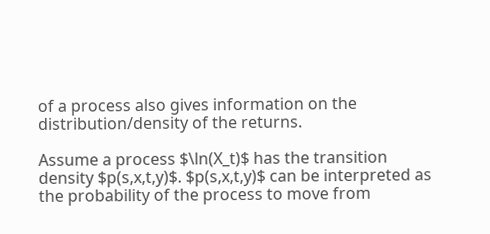of a process also gives information on the distribution/density of the returns.

Assume a process $\ln(X_t)$ has the transition density $p(s,x,t,y)$. $p(s,x,t,y)$ can be interpreted as the probability of the process to move from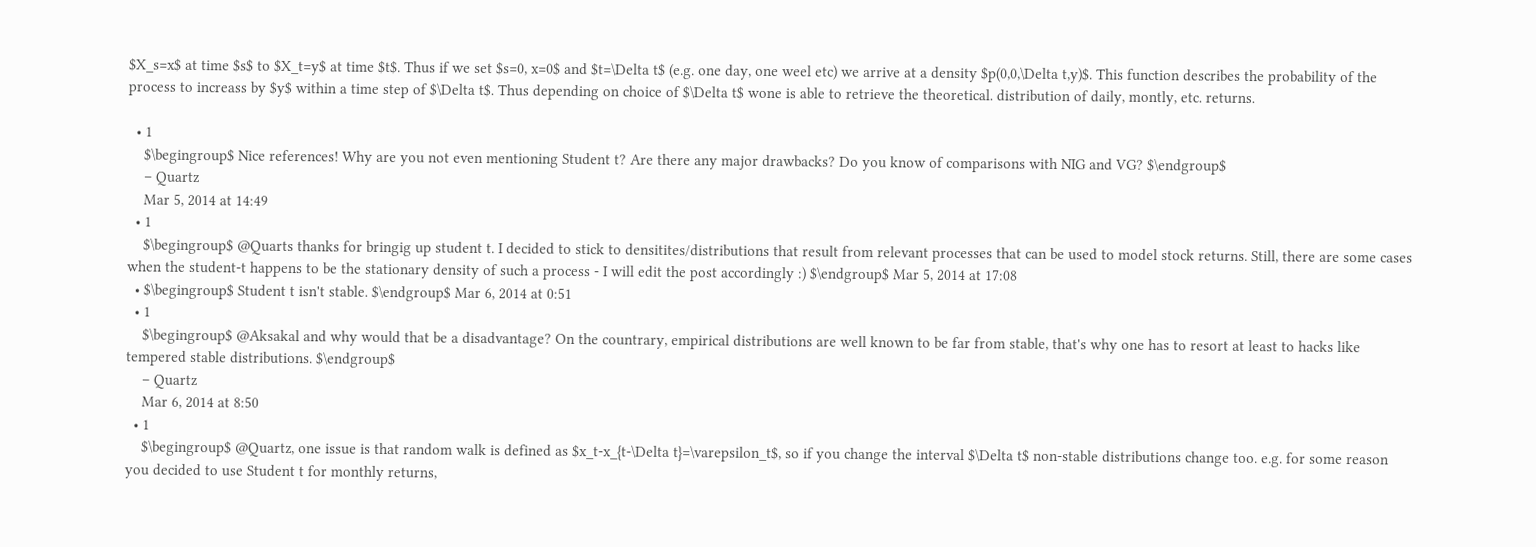$X_s=x$ at time $s$ to $X_t=y$ at time $t$. Thus if we set $s=0, x=0$ and $t=\Delta t$ (e.g. one day, one weel etc) we arrive at a density $p(0,0,\Delta t,y)$. This function describes the probability of the process to increass by $y$ within a time step of $\Delta t$. Thus depending on choice of $\Delta t$ wone is able to retrieve the theoretical. distribution of daily, montly, etc. returns.

  • 1
    $\begingroup$ Nice references! Why are you not even mentioning Student t? Are there any major drawbacks? Do you know of comparisons with NIG and VG? $\endgroup$
    – Quartz
    Mar 5, 2014 at 14:49
  • 1
    $\begingroup$ @Quarts thanks for bringig up student t. I decided to stick to densitites/distributions that result from relevant processes that can be used to model stock returns. Still, there are some cases when the student-t happens to be the stationary density of such a process - I will edit the post accordingly :) $\endgroup$ Mar 5, 2014 at 17:08
  • $\begingroup$ Student t isn't stable. $\endgroup$ Mar 6, 2014 at 0:51
  • 1
    $\begingroup$ @Aksakal and why would that be a disadvantage? On the countrary, empirical distributions are well known to be far from stable, that's why one has to resort at least to hacks like tempered stable distributions. $\endgroup$
    – Quartz
    Mar 6, 2014 at 8:50
  • 1
    $\begingroup$ @Quartz, one issue is that random walk is defined as $x_t-x_{t-\Delta t}=\varepsilon_t$, so if you change the interval $\Delta t$ non-stable distributions change too. e.g. for some reason you decided to use Student t for monthly returns,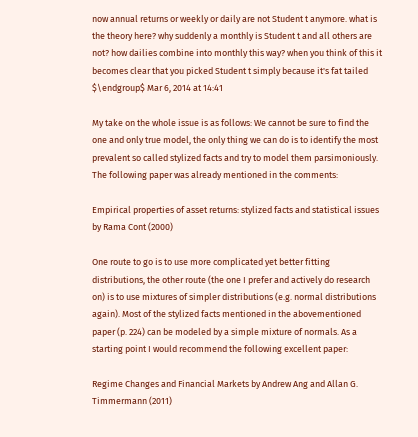now annual returns or weekly or daily are not Student t anymore. what is the theory here? why suddenly a monthly is Student t and all others are not? how dailies combine into monthly this way? when you think of this it becomes clear that you picked Student t simply because it's fat tailed $\endgroup$ Mar 6, 2014 at 14:41

My take on the whole issue is as follows: We cannot be sure to find the one and only true model, the only thing we can do is to identify the most prevalent so called stylized facts and try to model them parsimoniously. The following paper was already mentioned in the comments:

Empirical properties of asset returns: stylized facts and statistical issues by Rama Cont (2000)

One route to go is to use more complicated yet better fitting distributions, the other route (the one I prefer and actively do research on) is to use mixtures of simpler distributions (e.g. normal distributions again). Most of the stylized facts mentioned in the abovementioned paper (p. 224) can be modeled by a simple mixture of normals. As a starting point I would recommend the following excellent paper:

Regime Changes and Financial Markets by Andrew Ang and Allan G. Timmermann (2011)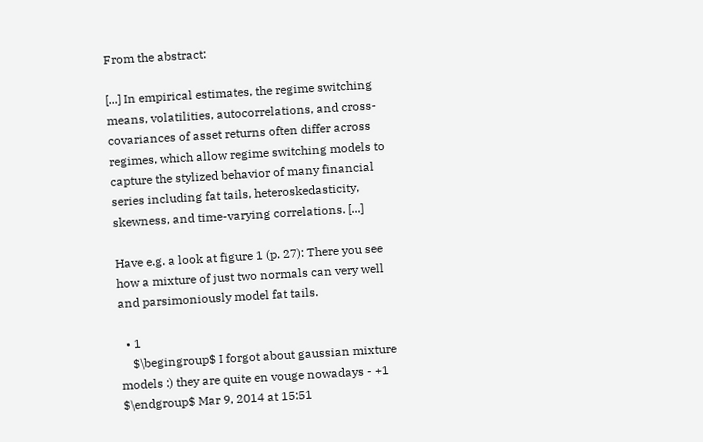From the abstract:

[...] In empirical estimates, the regime switching means, volatilities, autocorrelations, and cross-covariances of asset returns often differ across regimes, which allow regime switching models to capture the stylized behavior of many financial series including fat tails, heteroskedasticity, skewness, and time-varying correlations. [...]

Have e.g. a look at figure 1 (p. 27): There you see how a mixture of just two normals can very well and parsimoniously model fat tails.

  • 1
    $\begingroup$ I forgot about gaussian mixture models :) they are quite en vouge nowadays - +1 $\endgroup$ Mar 9, 2014 at 15:51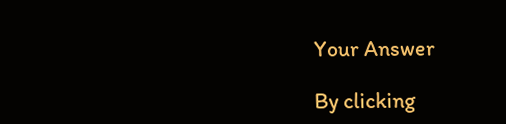Your Answer

By clicking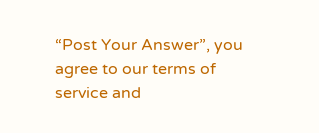“Post Your Answer”, you agree to our terms of service and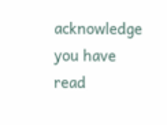acknowledge you have read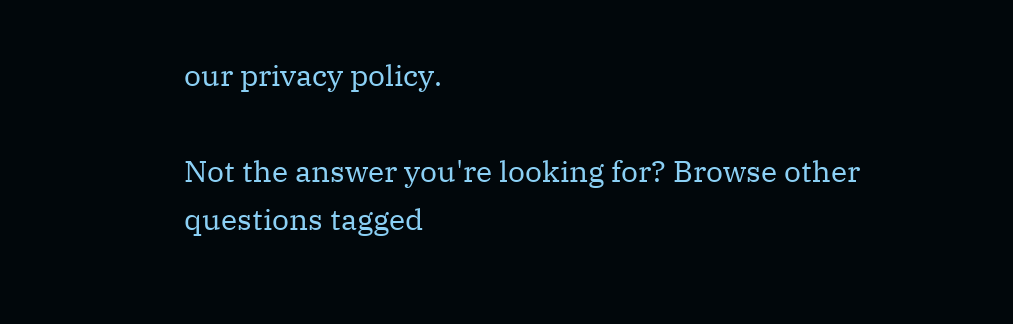our privacy policy.

Not the answer you're looking for? Browse other questions tagged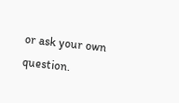or ask your own question.